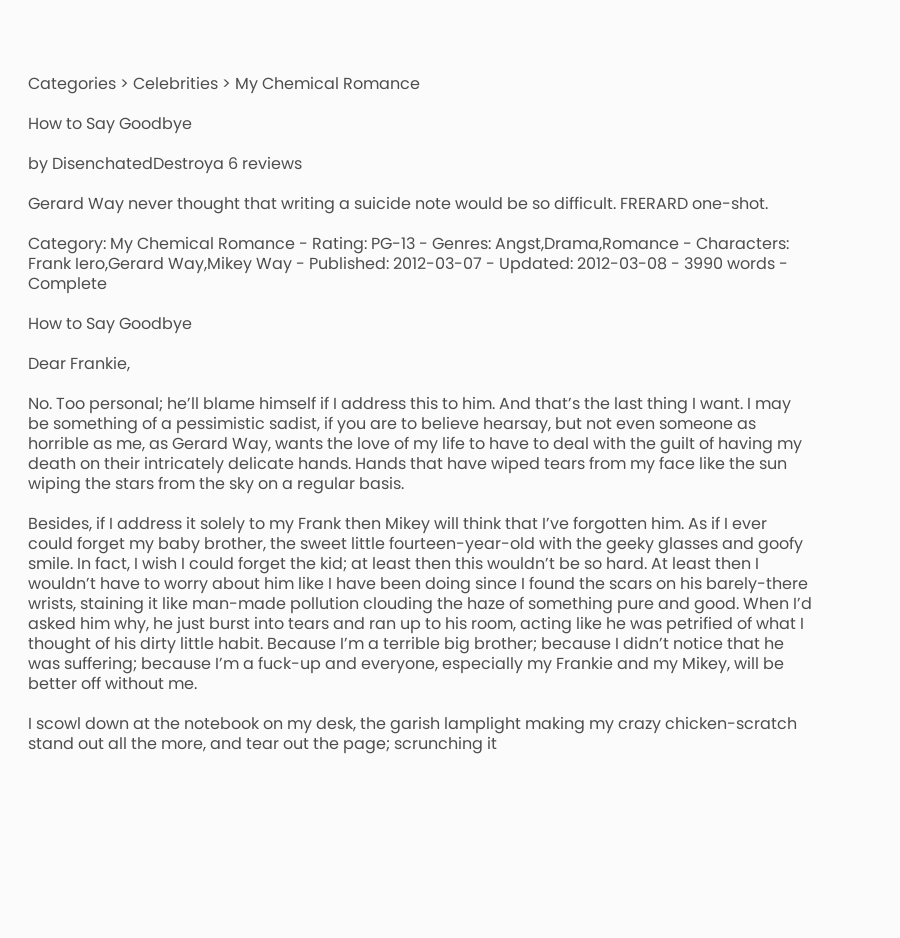Categories > Celebrities > My Chemical Romance

How to Say Goodbye

by DisenchatedDestroya 6 reviews

Gerard Way never thought that writing a suicide note would be so difficult. FRERARD one-shot.

Category: My Chemical Romance - Rating: PG-13 - Genres: Angst,Drama,Romance - Characters: Frank Iero,Gerard Way,Mikey Way - Published: 2012-03-07 - Updated: 2012-03-08 - 3990 words - Complete

How to Say Goodbye

Dear Frankie,

No. Too personal; he’ll blame himself if I address this to him. And that’s the last thing I want. I may be something of a pessimistic sadist, if you are to believe hearsay, but not even someone as horrible as me, as Gerard Way, wants the love of my life to have to deal with the guilt of having my death on their intricately delicate hands. Hands that have wiped tears from my face like the sun wiping the stars from the sky on a regular basis.

Besides, if I address it solely to my Frank then Mikey will think that I’ve forgotten him. As if I ever could forget my baby brother, the sweet little fourteen-year-old with the geeky glasses and goofy smile. In fact, I wish I could forget the kid; at least then this wouldn’t be so hard. At least then I wouldn’t have to worry about him like I have been doing since I found the scars on his barely-there wrists, staining it like man-made pollution clouding the haze of something pure and good. When I’d asked him why, he just burst into tears and ran up to his room, acting like he was petrified of what I thought of his dirty little habit. Because I’m a terrible big brother; because I didn’t notice that he was suffering; because I’m a fuck-up and everyone, especially my Frankie and my Mikey, will be better off without me.

I scowl down at the notebook on my desk, the garish lamplight making my crazy chicken-scratch stand out all the more, and tear out the page; scrunching it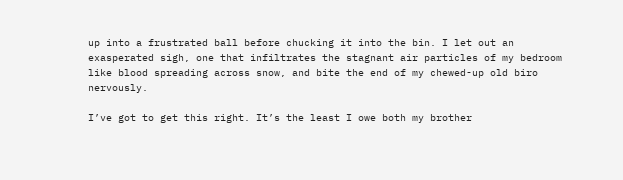up into a frustrated ball before chucking it into the bin. I let out an exasperated sigh, one that infiltrates the stagnant air particles of my bedroom like blood spreading across snow, and bite the end of my chewed-up old biro nervously.

I’ve got to get this right. It’s the least I owe both my brother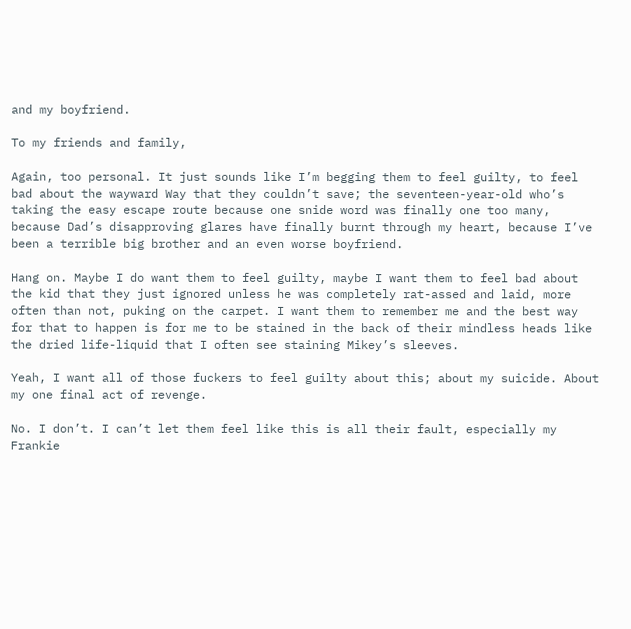and my boyfriend.

To my friends and family,

Again, too personal. It just sounds like I’m begging them to feel guilty, to feel bad about the wayward Way that they couldn’t save; the seventeen-year-old who’s taking the easy escape route because one snide word was finally one too many, because Dad’s disapproving glares have finally burnt through my heart, because I’ve been a terrible big brother and an even worse boyfriend.

Hang on. Maybe I do want them to feel guilty, maybe I want them to feel bad about the kid that they just ignored unless he was completely rat-assed and laid, more often than not, puking on the carpet. I want them to remember me and the best way for that to happen is for me to be stained in the back of their mindless heads like the dried life-liquid that I often see staining Mikey’s sleeves.

Yeah, I want all of those fuckers to feel guilty about this; about my suicide. About my one final act of revenge.

No. I don’t. I can’t let them feel like this is all their fault, especially my Frankie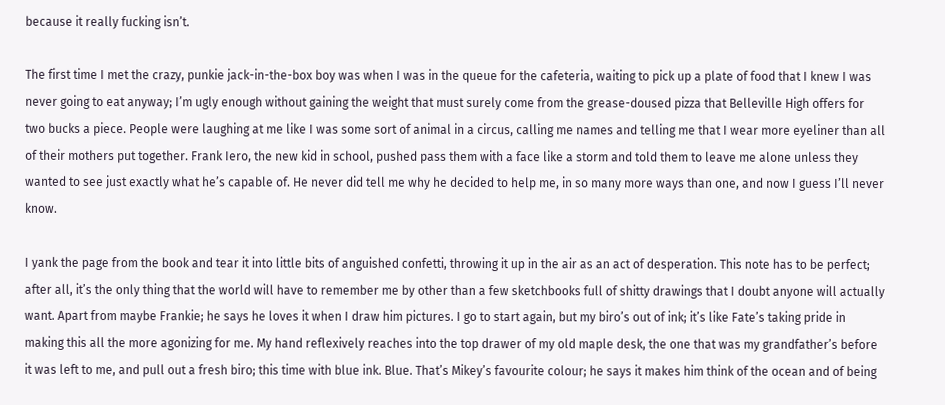because it really fucking isn’t.

The first time I met the crazy, punkie jack-in-the-box boy was when I was in the queue for the cafeteria, waiting to pick up a plate of food that I knew I was never going to eat anyway; I’m ugly enough without gaining the weight that must surely come from the grease-doused pizza that Belleville High offers for two bucks a piece. People were laughing at me like I was some sort of animal in a circus, calling me names and telling me that I wear more eyeliner than all of their mothers put together. Frank Iero, the new kid in school, pushed pass them with a face like a storm and told them to leave me alone unless they wanted to see just exactly what he’s capable of. He never did tell me why he decided to help me, in so many more ways than one, and now I guess I’ll never know.

I yank the page from the book and tear it into little bits of anguished confetti, throwing it up in the air as an act of desperation. This note has to be perfect; after all, it’s the only thing that the world will have to remember me by other than a few sketchbooks full of shitty drawings that I doubt anyone will actually want. Apart from maybe Frankie; he says he loves it when I draw him pictures. I go to start again, but my biro’s out of ink; it’s like Fate’s taking pride in making this all the more agonizing for me. My hand reflexively reaches into the top drawer of my old maple desk, the one that was my grandfather’s before it was left to me, and pull out a fresh biro; this time with blue ink. Blue. That’s Mikey’s favourite colour; he says it makes him think of the ocean and of being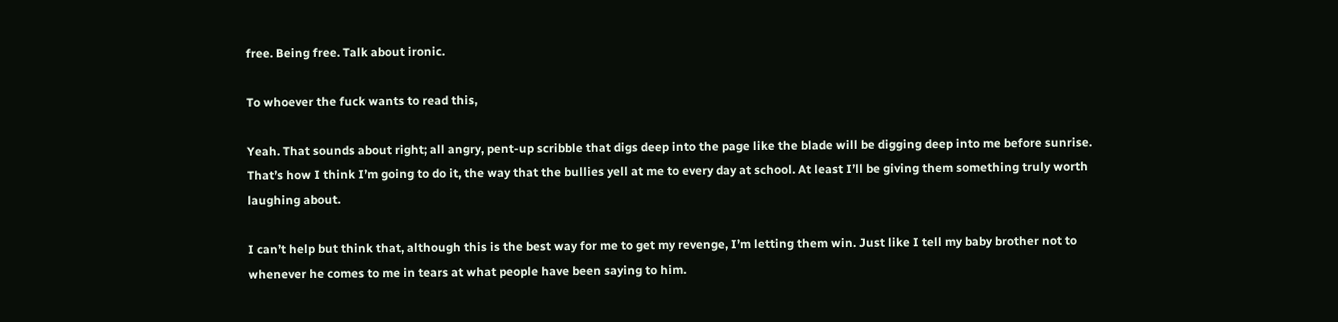free. Being free. Talk about ironic.

To whoever the fuck wants to read this,

Yeah. That sounds about right; all angry, pent-up scribble that digs deep into the page like the blade will be digging deep into me before sunrise. That’s how I think I’m going to do it, the way that the bullies yell at me to every day at school. At least I’ll be giving them something truly worth laughing about.

I can’t help but think that, although this is the best way for me to get my revenge, I’m letting them win. Just like I tell my baby brother not to whenever he comes to me in tears at what people have been saying to him.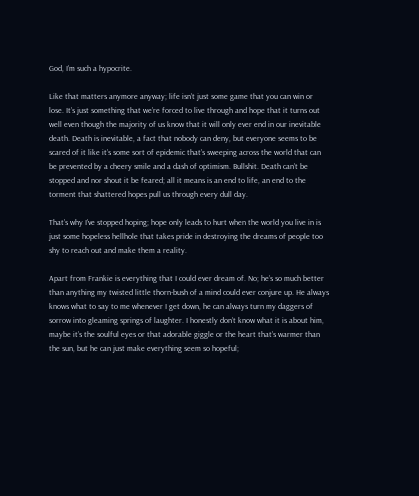God, I’m such a hypocrite.

Like that matters anymore anyway; life isn’t just some game that you can win or lose. It’s just something that we’re forced to live through and hope that it turns out well even though the majority of us know that it will only ever end in our inevitable death. Death is inevitable, a fact that nobody can deny, but everyone seems to be scared of it like it’s some sort of epidemic that’s sweeping across the world that can be prevented by a cheery smile and a dash of optimism. Bullshit. Death can’t be stopped and nor shout it be feared; all it means is an end to life, an end to the torment that shattered hopes pull us through every dull day.

That’s why I’ve stopped hoping; hope only leads to hurt when the world you live in is just some hopeless hellhole that takes pride in destroying the dreams of people too shy to reach out and make them a reality.

Apart from Frankie is everything that I could ever dream of. No; he’s so much better than anything my twisted little thorn-bush of a mind could ever conjure up. He always knows what to say to me whenever I get down, he can always turn my daggers of sorrow into gleaming springs of laughter. I honestly don’t know what it is about him, maybe it’s the soulful eyes or that adorable giggle or the heart that’s warmer than the sun, but he can just make everything seem so hopeful;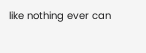like nothing ever can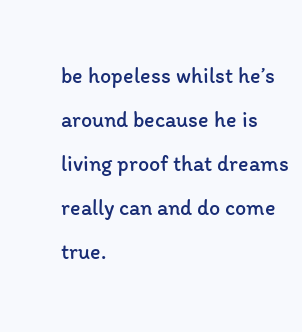be hopeless whilst he’s around because he is living proof that dreams really can and do come true.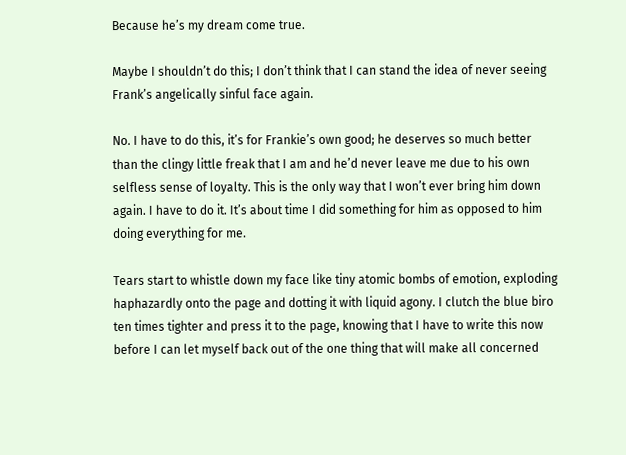Because he’s my dream come true.

Maybe I shouldn’t do this; I don’t think that I can stand the idea of never seeing Frank’s angelically sinful face again.

No. I have to do this, it’s for Frankie’s own good; he deserves so much better than the clingy little freak that I am and he’d never leave me due to his own selfless sense of loyalty. This is the only way that I won’t ever bring him down again. I have to do it. It’s about time I did something for him as opposed to him doing everything for me.

Tears start to whistle down my face like tiny atomic bombs of emotion, exploding haphazardly onto the page and dotting it with liquid agony. I clutch the blue biro ten times tighter and press it to the page, knowing that I have to write this now before I can let myself back out of the one thing that will make all concerned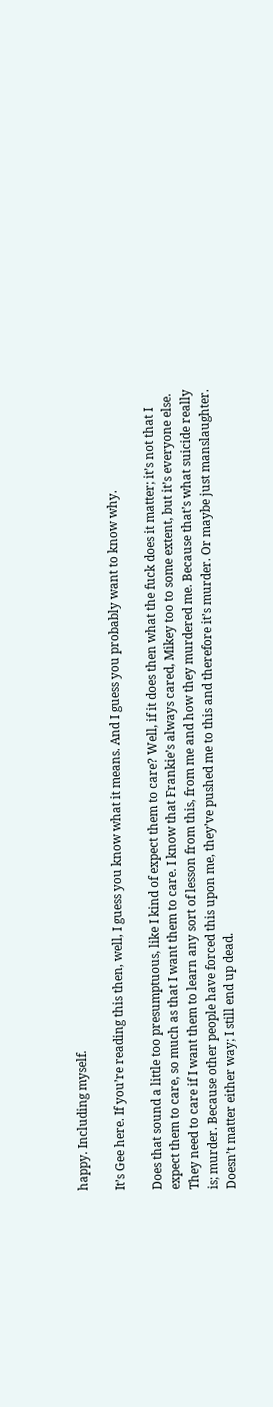happy. Including myself.

It’s Gee here. If you’re reading this then, well, I guess you know what it means. And I guess you probably want to know why.

Does that sound a little too presumptuous, like I kind of expect them to care? Well, if it does then what the fuck does it matter; it’s not that I expect them to care, so much as that I want them to care. I know that Frankie’s always cared, Mikey too to some extent, but it’s everyone else. They need to care if I want them to learn any sort of lesson from this, from me and how they murdered me. Because that’s what suicide really is; murder. Because other people have forced this upon me, they’ve pushed me to this and therefore it’s murder. Or maybe just manslaughter. Doesn’t matter either way; I still end up dead.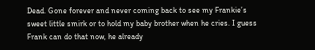Dead. Gone forever and never coming back to see my Frankie’s sweet little smirk or to hold my baby brother when he cries. I guess Frank can do that now, he already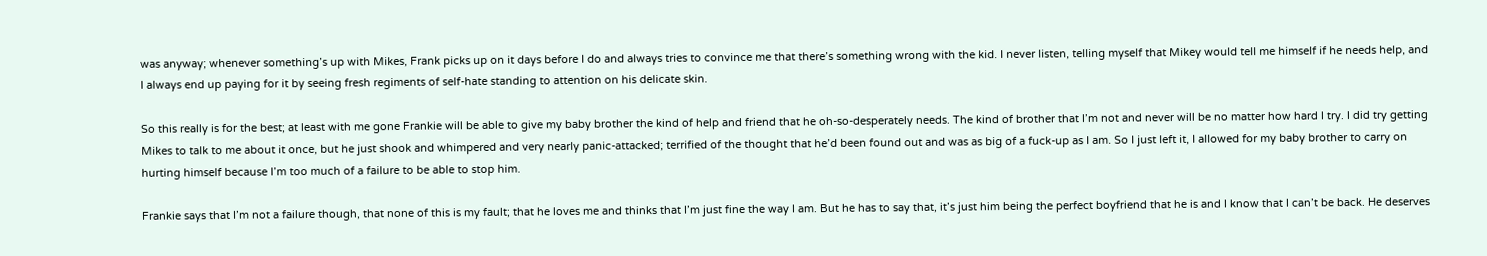was anyway; whenever something’s up with Mikes, Frank picks up on it days before I do and always tries to convince me that there’s something wrong with the kid. I never listen, telling myself that Mikey would tell me himself if he needs help, and I always end up paying for it by seeing fresh regiments of self-hate standing to attention on his delicate skin.

So this really is for the best; at least with me gone Frankie will be able to give my baby brother the kind of help and friend that he oh-so-desperately needs. The kind of brother that I’m not and never will be no matter how hard I try. I did try getting Mikes to talk to me about it once, but he just shook and whimpered and very nearly panic-attacked; terrified of the thought that he’d been found out and was as big of a fuck-up as I am. So I just left it, I allowed for my baby brother to carry on hurting himself because I’m too much of a failure to be able to stop him.

Frankie says that I’m not a failure though, that none of this is my fault; that he loves me and thinks that I’m just fine the way I am. But he has to say that, it’s just him being the perfect boyfriend that he is and I know that I can’t be back. He deserves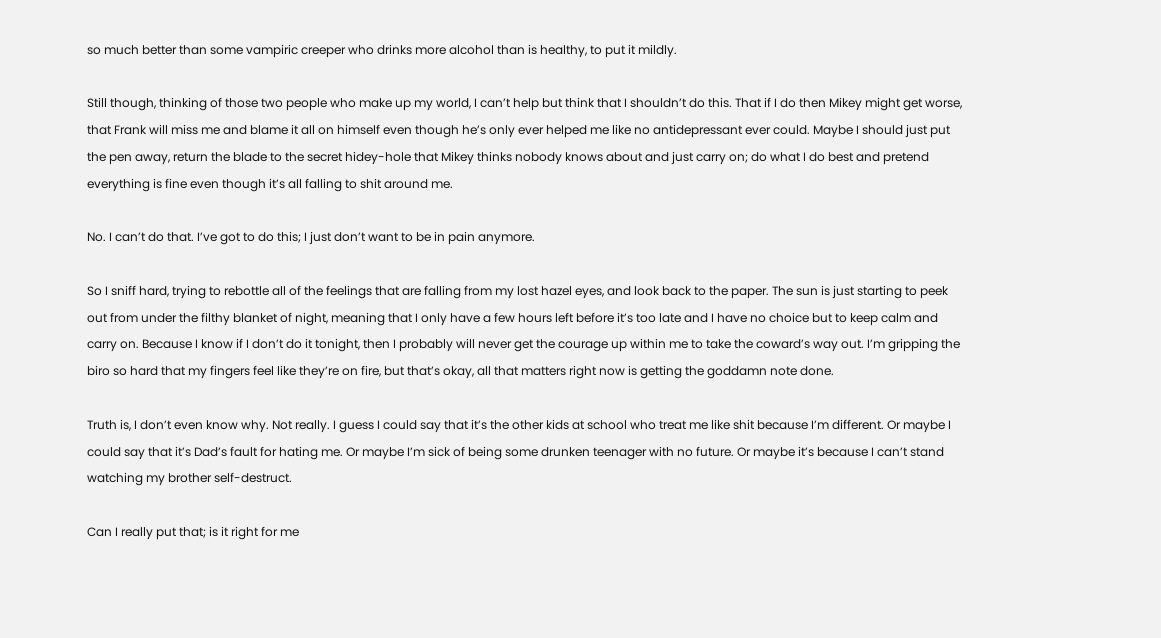so much better than some vampiric creeper who drinks more alcohol than is healthy, to put it mildly.

Still though, thinking of those two people who make up my world, I can’t help but think that I shouldn’t do this. That if I do then Mikey might get worse, that Frank will miss me and blame it all on himself even though he’s only ever helped me like no antidepressant ever could. Maybe I should just put the pen away, return the blade to the secret hidey-hole that Mikey thinks nobody knows about and just carry on; do what I do best and pretend everything is fine even though it’s all falling to shit around me.

No. I can’t do that. I’ve got to do this; I just don’t want to be in pain anymore.

So I sniff hard, trying to rebottle all of the feelings that are falling from my lost hazel eyes, and look back to the paper. The sun is just starting to peek out from under the filthy blanket of night, meaning that I only have a few hours left before it’s too late and I have no choice but to keep calm and carry on. Because I know if I don’t do it tonight, then I probably will never get the courage up within me to take the coward’s way out. I’m gripping the biro so hard that my fingers feel like they’re on fire, but that’s okay, all that matters right now is getting the goddamn note done.

Truth is, I don’t even know why. Not really. I guess I could say that it’s the other kids at school who treat me like shit because I’m different. Or maybe I could say that it’s Dad’s fault for hating me. Or maybe I’m sick of being some drunken teenager with no future. Or maybe it’s because I can’t stand watching my brother self-destruct.

Can I really put that; is it right for me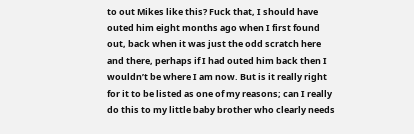to out Mikes like this? Fuck that, I should have outed him eight months ago when I first found out, back when it was just the odd scratch here and there, perhaps if I had outed him back then I wouldn’t be where I am now. But is it really right for it to be listed as one of my reasons; can I really do this to my little baby brother who clearly needs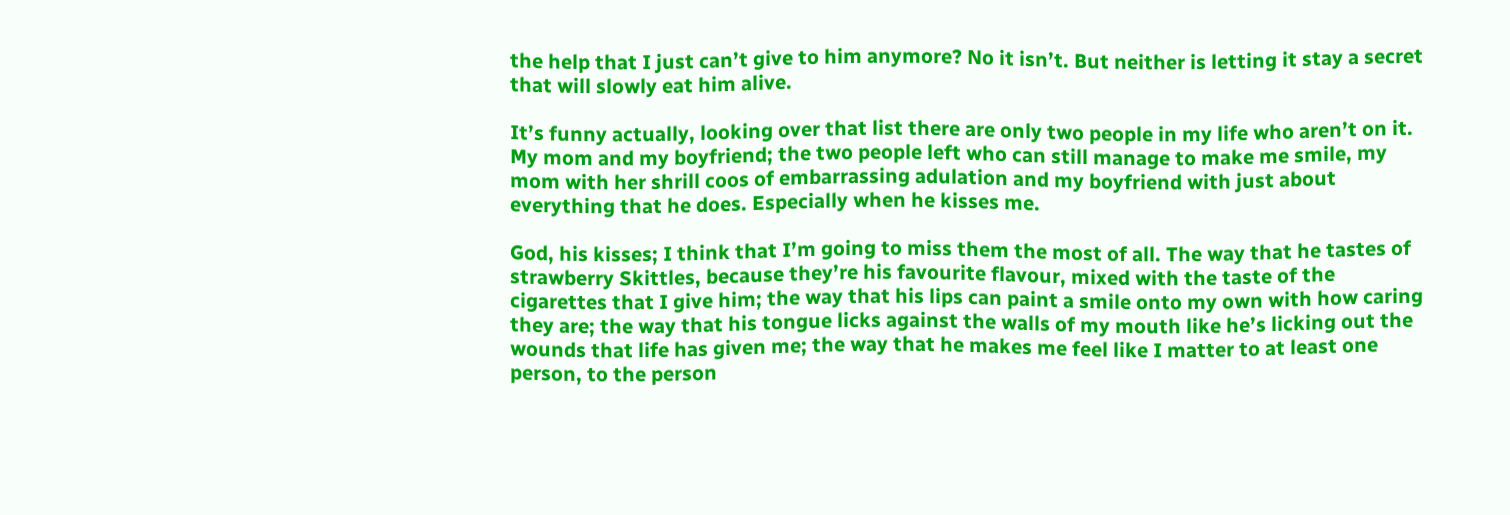the help that I just can’t give to him anymore? No it isn’t. But neither is letting it stay a secret that will slowly eat him alive.

It’s funny actually, looking over that list there are only two people in my life who aren’t on it. My mom and my boyfriend; the two people left who can still manage to make me smile, my mom with her shrill coos of embarrassing adulation and my boyfriend with just about everything that he does. Especially when he kisses me.

God, his kisses; I think that I’m going to miss them the most of all. The way that he tastes of strawberry Skittles, because they’re his favourite flavour, mixed with the taste of the cigarettes that I give him; the way that his lips can paint a smile onto my own with how caring they are; the way that his tongue licks against the walls of my mouth like he’s licking out the wounds that life has given me; the way that he makes me feel like I matter to at least one person, to the person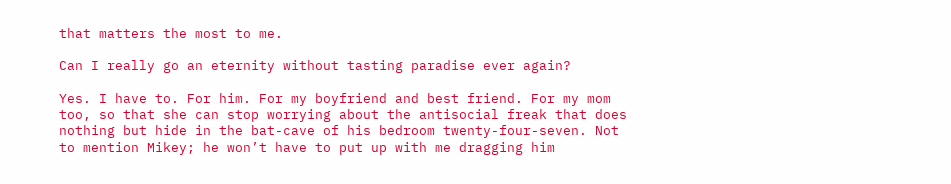that matters the most to me.

Can I really go an eternity without tasting paradise ever again?

Yes. I have to. For him. For my boyfriend and best friend. For my mom too, so that she can stop worrying about the antisocial freak that does nothing but hide in the bat-cave of his bedroom twenty-four-seven. Not to mention Mikey; he won’t have to put up with me dragging him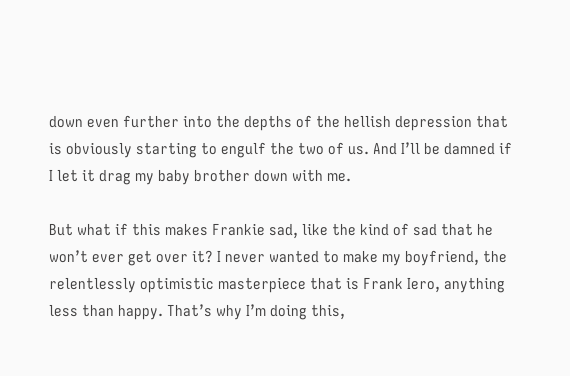down even further into the depths of the hellish depression that is obviously starting to engulf the two of us. And I’ll be damned if I let it drag my baby brother down with me.

But what if this makes Frankie sad, like the kind of sad that he won’t ever get over it? I never wanted to make my boyfriend, the relentlessly optimistic masterpiece that is Frank Iero, anything less than happy. That’s why I’m doing this,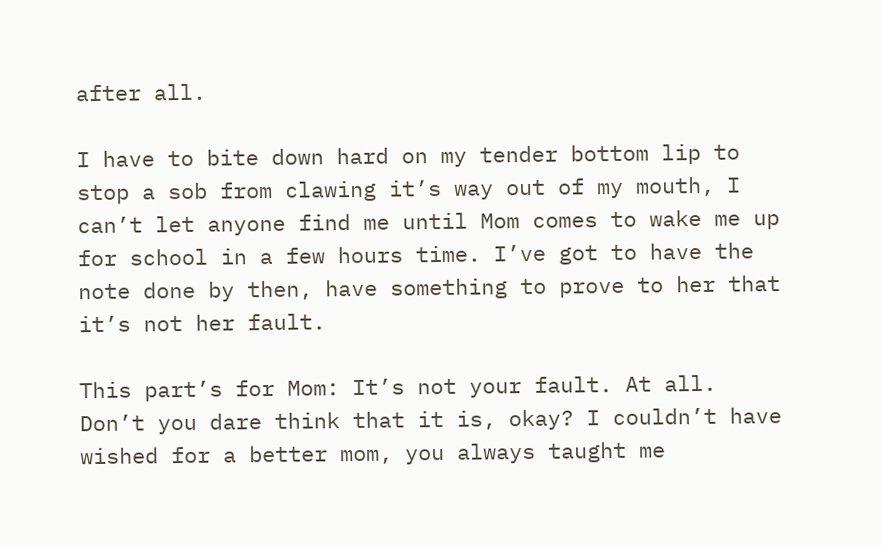after all.

I have to bite down hard on my tender bottom lip to stop a sob from clawing it’s way out of my mouth, I can’t let anyone find me until Mom comes to wake me up for school in a few hours time. I’ve got to have the note done by then, have something to prove to her that it’s not her fault.

This part’s for Mom: It’s not your fault. At all. Don’t you dare think that it is, okay? I couldn’t have wished for a better mom, you always taught me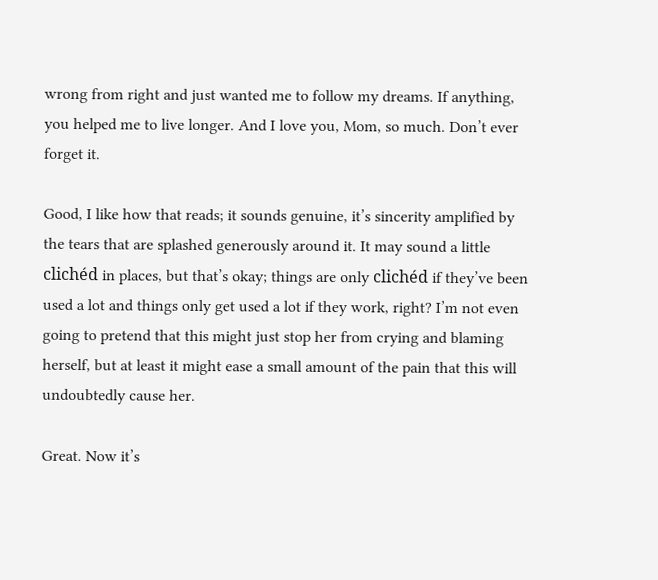wrong from right and just wanted me to follow my dreams. If anything, you helped me to live longer. And I love you, Mom, so much. Don’t ever forget it.

Good, I like how that reads; it sounds genuine, it’s sincerity amplified by the tears that are splashed generously around it. It may sound a little clichéd in places, but that’s okay; things are only clichéd if they’ve been used a lot and things only get used a lot if they work, right? I’m not even going to pretend that this might just stop her from crying and blaming herself, but at least it might ease a small amount of the pain that this will undoubtedly cause her.

Great. Now it’s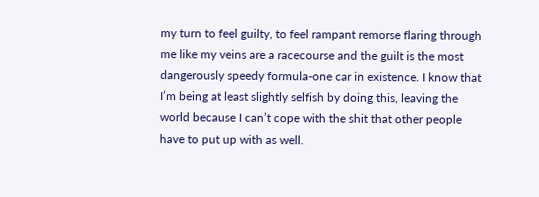my turn to feel guilty, to feel rampant remorse flaring through me like my veins are a racecourse and the guilt is the most dangerously speedy formula-one car in existence. I know that I’m being at least slightly selfish by doing this, leaving the world because I can’t cope with the shit that other people have to put up with as well.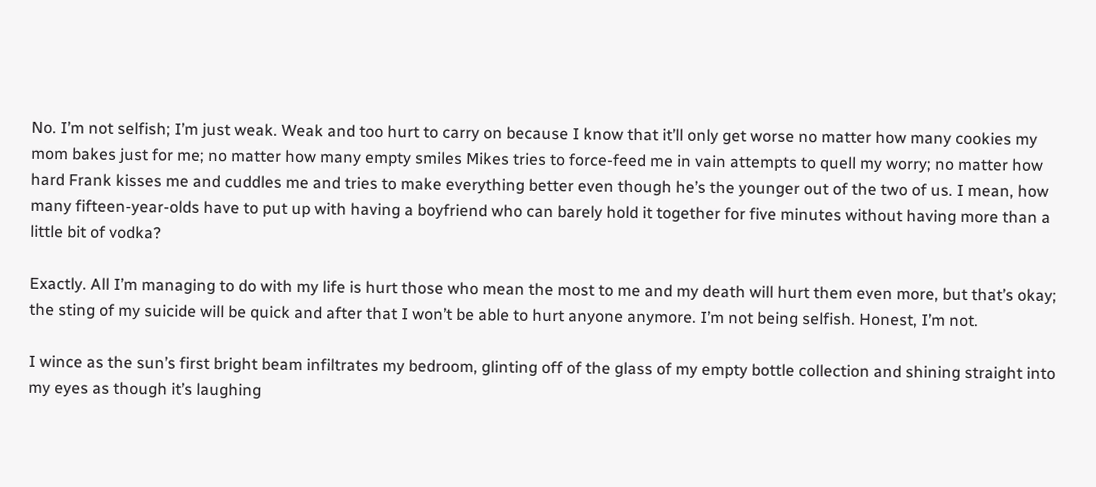No. I’m not selfish; I’m just weak. Weak and too hurt to carry on because I know that it’ll only get worse no matter how many cookies my mom bakes just for me; no matter how many empty smiles Mikes tries to force-feed me in vain attempts to quell my worry; no matter how hard Frank kisses me and cuddles me and tries to make everything better even though he’s the younger out of the two of us. I mean, how many fifteen-year-olds have to put up with having a boyfriend who can barely hold it together for five minutes without having more than a little bit of vodka?

Exactly. All I’m managing to do with my life is hurt those who mean the most to me and my death will hurt them even more, but that’s okay; the sting of my suicide will be quick and after that I won’t be able to hurt anyone anymore. I’m not being selfish. Honest, I’m not.

I wince as the sun’s first bright beam infiltrates my bedroom, glinting off of the glass of my empty bottle collection and shining straight into my eyes as though it’s laughing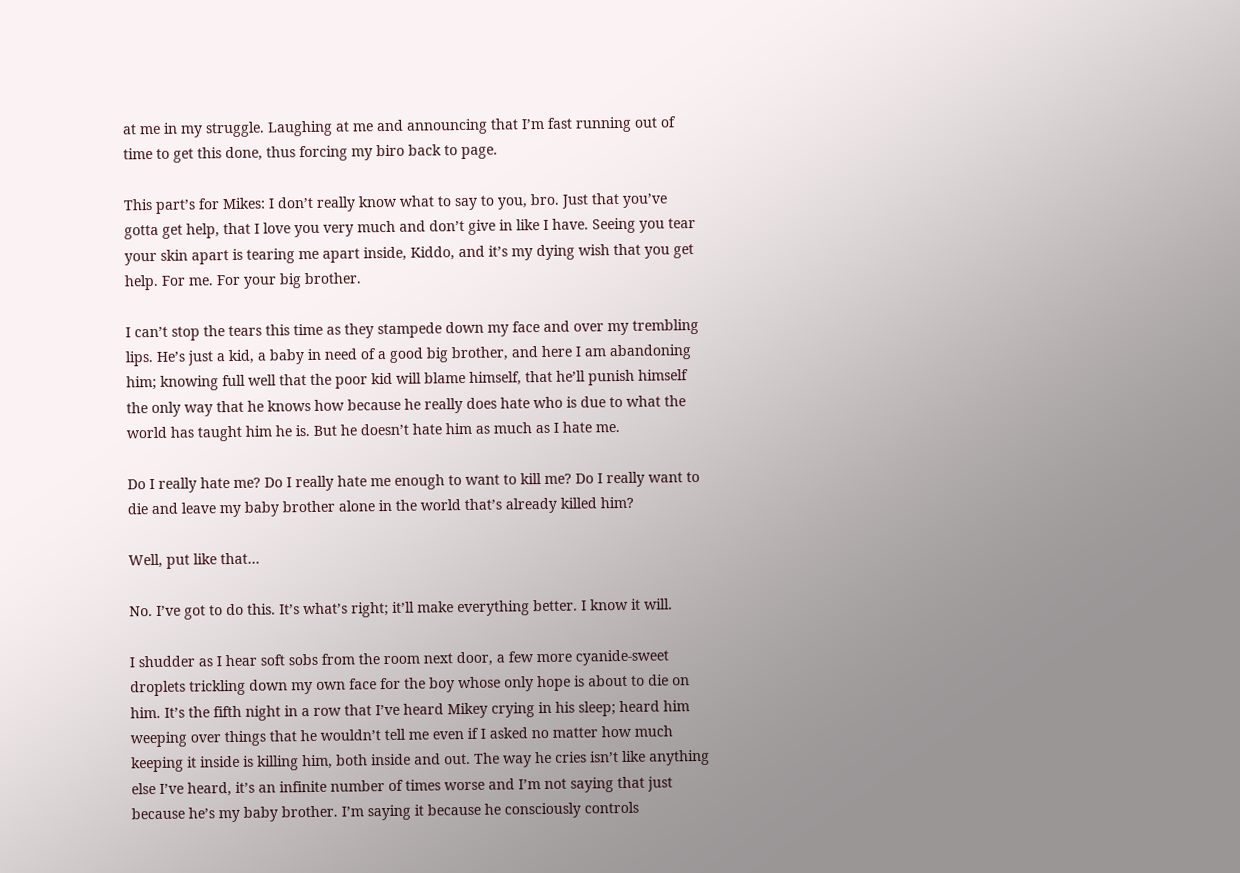at me in my struggle. Laughing at me and announcing that I’m fast running out of time to get this done, thus forcing my biro back to page.

This part’s for Mikes: I don’t really know what to say to you, bro. Just that you’ve gotta get help, that I love you very much and don’t give in like I have. Seeing you tear your skin apart is tearing me apart inside, Kiddo, and it’s my dying wish that you get help. For me. For your big brother.

I can’t stop the tears this time as they stampede down my face and over my trembling lips. He’s just a kid, a baby in need of a good big brother, and here I am abandoning him; knowing full well that the poor kid will blame himself, that he’ll punish himself the only way that he knows how because he really does hate who is due to what the world has taught him he is. But he doesn’t hate him as much as I hate me.

Do I really hate me? Do I really hate me enough to want to kill me? Do I really want to die and leave my baby brother alone in the world that’s already killed him?

Well, put like that…

No. I’ve got to do this. It’s what’s right; it’ll make everything better. I know it will.

I shudder as I hear soft sobs from the room next door, a few more cyanide-sweet droplets trickling down my own face for the boy whose only hope is about to die on him. It’s the fifth night in a row that I’ve heard Mikey crying in his sleep; heard him weeping over things that he wouldn’t tell me even if I asked no matter how much keeping it inside is killing him, both inside and out. The way he cries isn’t like anything else I’ve heard, it’s an infinite number of times worse and I’m not saying that just because he’s my baby brother. I’m saying it because he consciously controls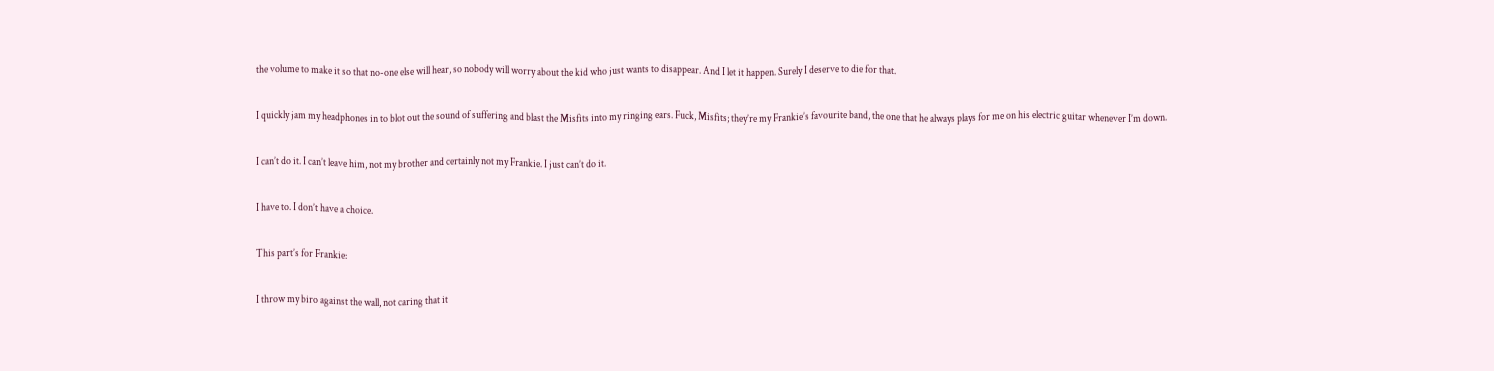the volume to make it so that no-one else will hear, so nobody will worry about the kid who just wants to disappear. And I let it happen. Surely I deserve to die for that.

I quickly jam my headphones in to blot out the sound of suffering and blast the Misfits into my ringing ears. Fuck, Misfits; they’re my Frankie’s favourite band, the one that he always plays for me on his electric guitar whenever I’m down.

I can’t do it. I can’t leave him, not my brother and certainly not my Frankie. I just can’t do it.

I have to. I don’t have a choice.

This part’s for Frankie:

I throw my biro against the wall, not caring that it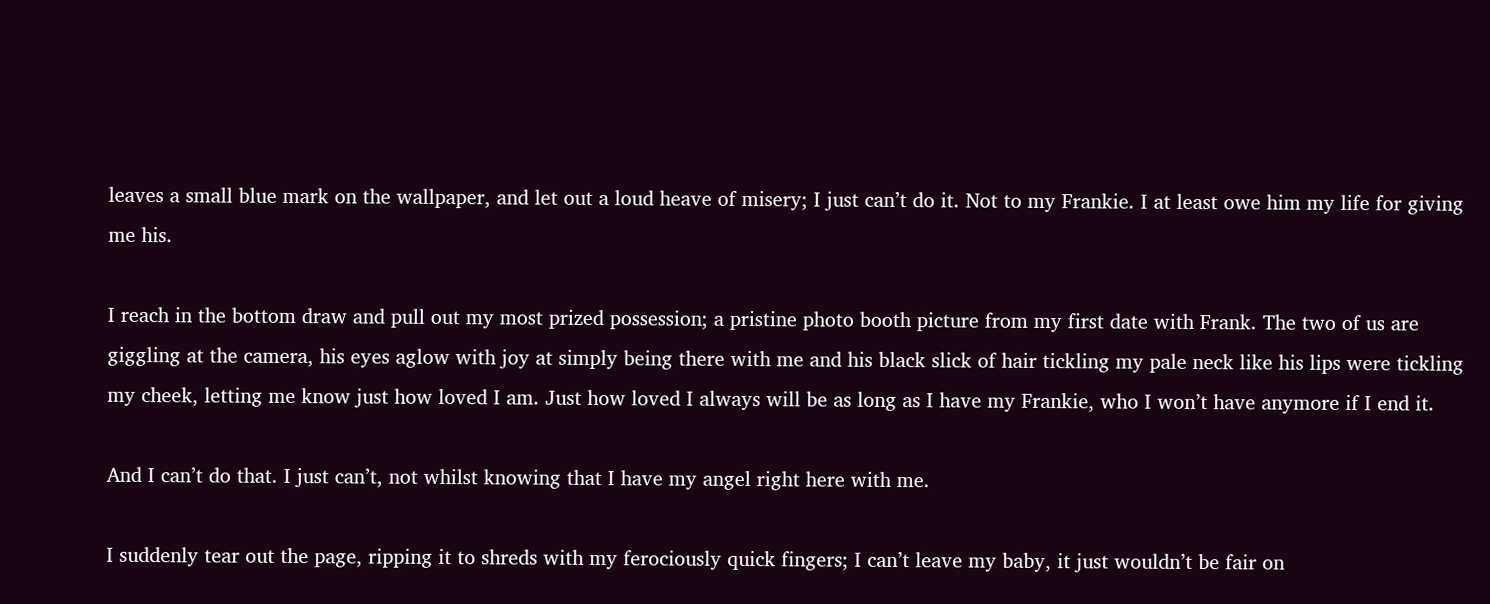leaves a small blue mark on the wallpaper, and let out a loud heave of misery; I just can’t do it. Not to my Frankie. I at least owe him my life for giving me his.

I reach in the bottom draw and pull out my most prized possession; a pristine photo booth picture from my first date with Frank. The two of us are giggling at the camera, his eyes aglow with joy at simply being there with me and his black slick of hair tickling my pale neck like his lips were tickling my cheek, letting me know just how loved I am. Just how loved I always will be as long as I have my Frankie, who I won’t have anymore if I end it.

And I can’t do that. I just can’t, not whilst knowing that I have my angel right here with me.

I suddenly tear out the page, ripping it to shreds with my ferociously quick fingers; I can’t leave my baby, it just wouldn’t be fair on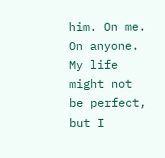him. On me. On anyone. My life might not be perfect, but I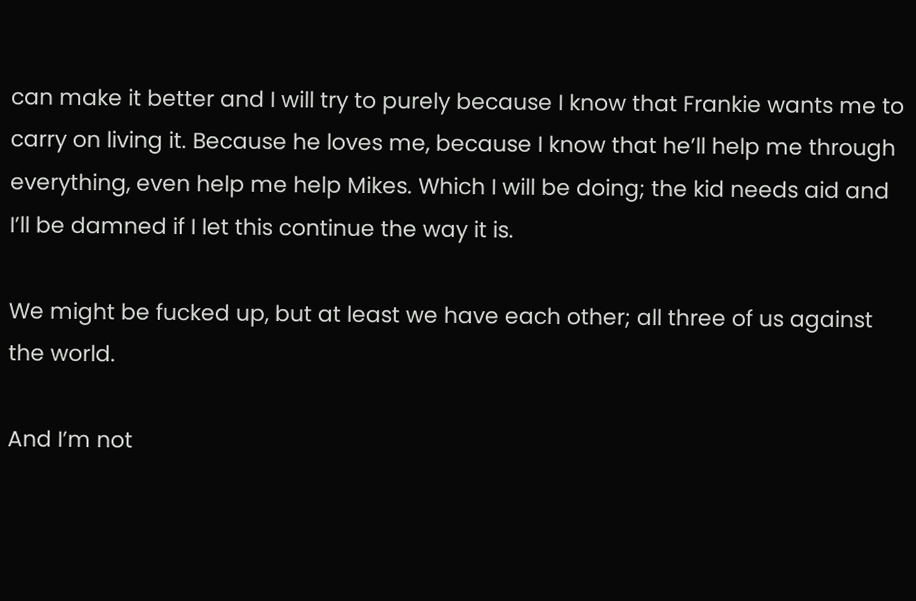can make it better and I will try to purely because I know that Frankie wants me to carry on living it. Because he loves me, because I know that he’ll help me through everything, even help me help Mikes. Which I will be doing; the kid needs aid and I’ll be damned if I let this continue the way it is.

We might be fucked up, but at least we have each other; all three of us against the world.

And I’m not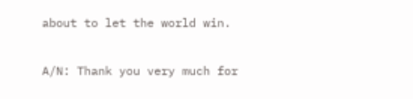about to let the world win.

A/N: Thank you very much for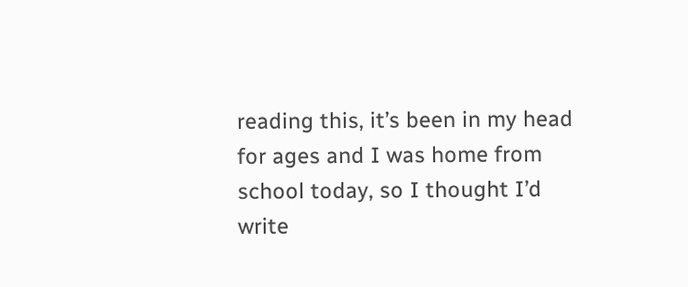reading this, it’s been in my head for ages and I was home from school today, so I thought I’d write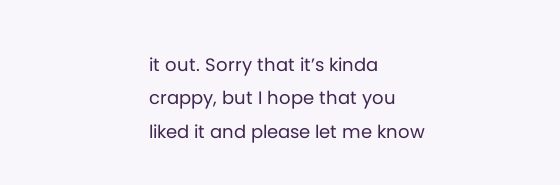it out. Sorry that it’s kinda crappy, but I hope that you liked it and please let me know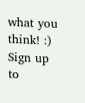what you think! :)
Sign up to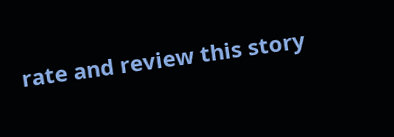rate and review this story